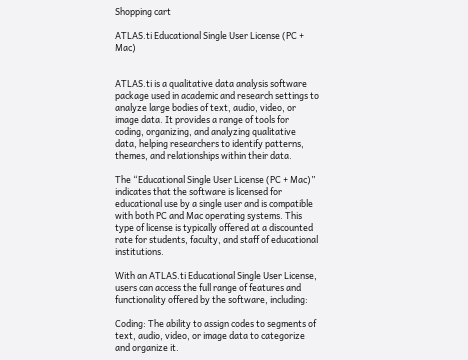Shopping cart

ATLAS.ti Educational Single User License (PC + Mac)


ATLAS.ti is a qualitative data analysis software package used in academic and research settings to analyze large bodies of text, audio, video, or image data. It provides a range of tools for coding, organizing, and analyzing qualitative data, helping researchers to identify patterns, themes, and relationships within their data.

The “Educational Single User License (PC + Mac)” indicates that the software is licensed for educational use by a single user and is compatible with both PC and Mac operating systems. This type of license is typically offered at a discounted rate for students, faculty, and staff of educational institutions.

With an ATLAS.ti Educational Single User License, users can access the full range of features and functionality offered by the software, including:

Coding: The ability to assign codes to segments of text, audio, video, or image data to categorize and organize it.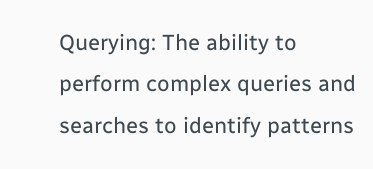Querying: The ability to perform complex queries and searches to identify patterns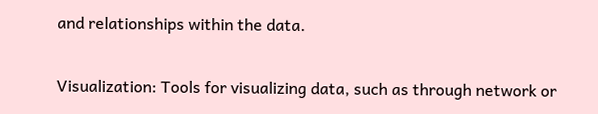and relationships within the data.

Visualization: Tools for visualizing data, such as through network or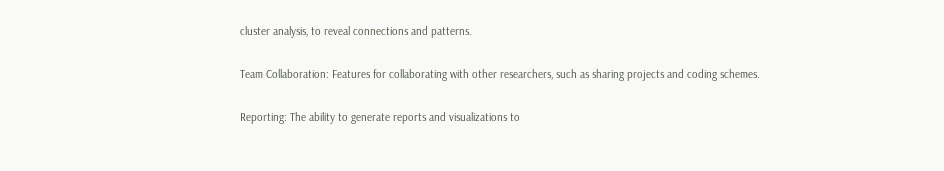cluster analysis, to reveal connections and patterns.

Team Collaboration: Features for collaborating with other researchers, such as sharing projects and coding schemes.

Reporting: The ability to generate reports and visualizations to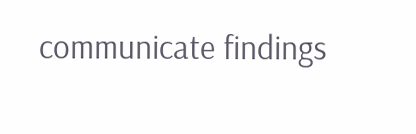communicate findings